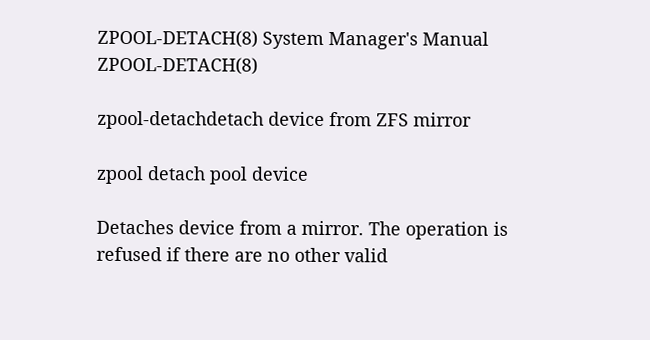ZPOOL-DETACH(8) System Manager's Manual ZPOOL-DETACH(8)

zpool-detachdetach device from ZFS mirror

zpool detach pool device

Detaches device from a mirror. The operation is refused if there are no other valid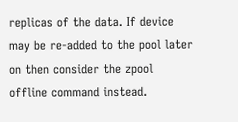replicas of the data. If device may be re-added to the pool later on then consider the zpool offline command instead.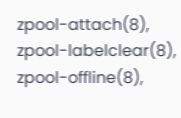zpool-attach(8), zpool-labelclear(8), zpool-offline(8),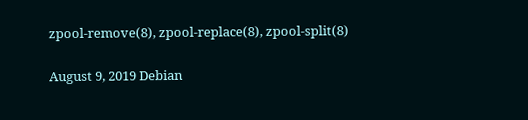zpool-remove(8), zpool-replace(8), zpool-split(8)

August 9, 2019 Debian